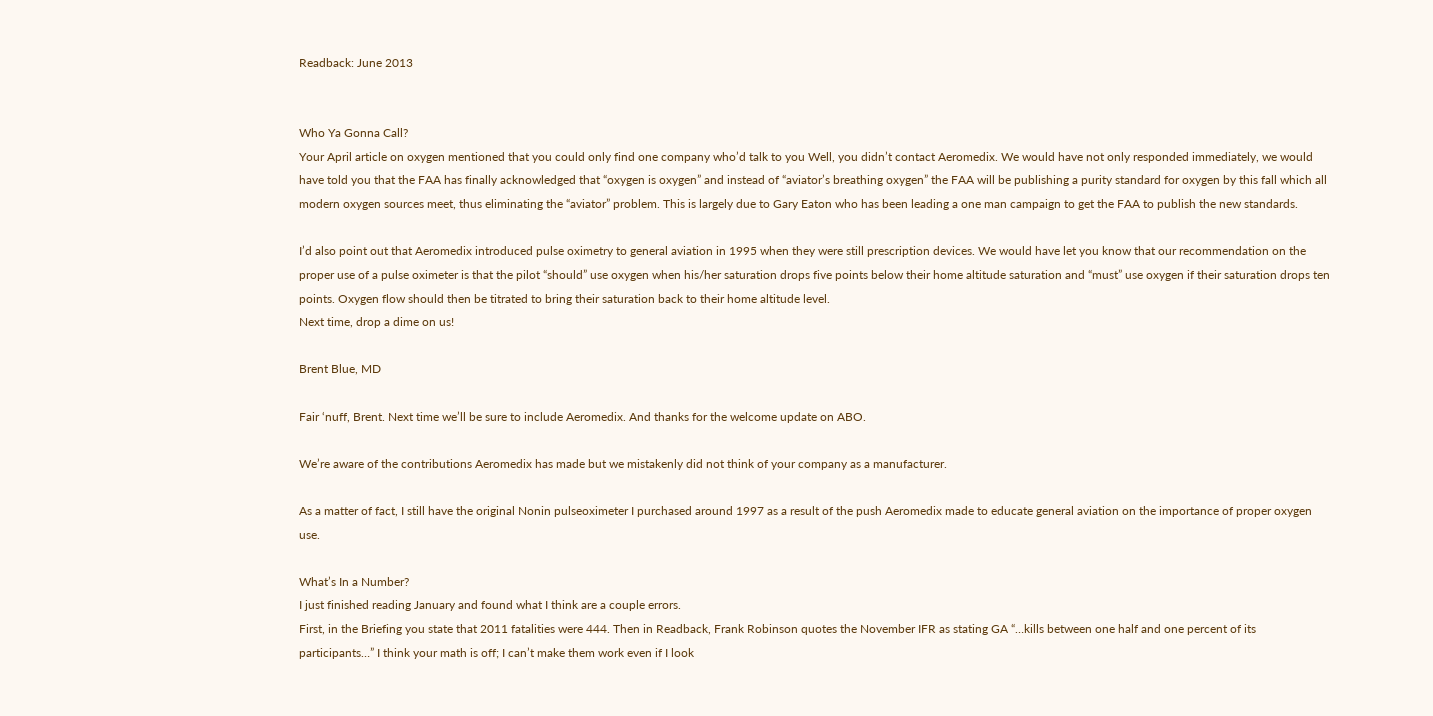Readback: June 2013


Who Ya Gonna Call?
Your April article on oxygen mentioned that you could only find one company who’d talk to you Well, you didn’t contact Aeromedix. We would have not only responded immediately, we would have told you that the FAA has finally acknowledged that “oxygen is oxygen” and instead of “aviator’s breathing oxygen” the FAA will be publishing a purity standard for oxygen by this fall which all modern oxygen sources meet, thus eliminating the “aviator” problem. This is largely due to Gary Eaton who has been leading a one man campaign to get the FAA to publish the new standards.

I’d also point out that Aeromedix introduced pulse oximetry to general aviation in 1995 when they were still prescription devices. We would have let you know that our recommendation on the proper use of a pulse oximeter is that the pilot “should” use oxygen when his/her saturation drops five points below their home altitude saturation and “must” use oxygen if their saturation drops ten points. Oxygen flow should then be titrated to bring their saturation back to their home altitude level.
Next time, drop a dime on us!

Brent Blue, MD

Fair ‘nuff, Brent. Next time we’ll be sure to include Aeromedix. And thanks for the welcome update on ABO.

We’re aware of the contributions Aeromedix has made but we mistakenly did not think of your company as a manufacturer.

As a matter of fact, I still have the original Nonin pulseoximeter I purchased around 1997 as a result of the push Aeromedix made to educate general aviation on the importance of proper oxygen use.

What’s In a Number?
I just finished reading January and found what I think are a couple errors.
First, in the Briefing you state that 2011 fatalities were 444. Then in Readback, Frank Robinson quotes the November IFR as stating GA “…kills between one half and one percent of its participants…” I think your math is off; I can’t make them work even if I look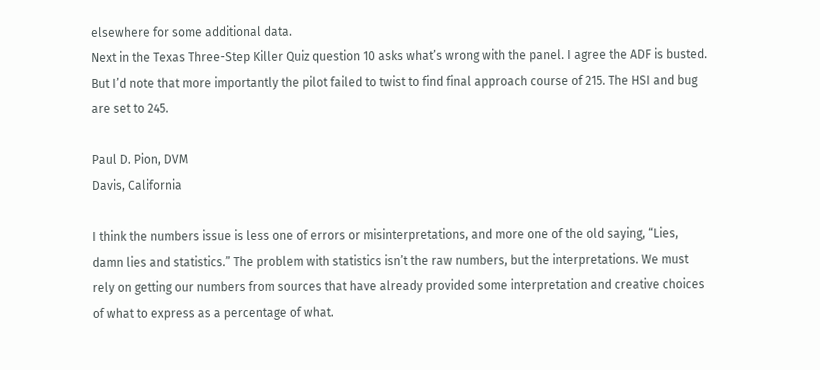elsewhere for some additional data.
Next in the Texas Three-Step Killer Quiz question 10 asks what’s wrong with the panel. I agree the ADF is busted. But I’d note that more importantly the pilot failed to twist to find final approach course of 215. The HSI and bug are set to 245.

Paul D. Pion, DVM
Davis, California

I think the numbers issue is less one of errors or misinterpretations, and more one of the old saying, “Lies, damn lies and statistics.” The problem with statistics isn’t the raw numbers, but the interpretations. We must rely on getting our numbers from sources that have already provided some interpretation and creative choices of what to express as a percentage of what.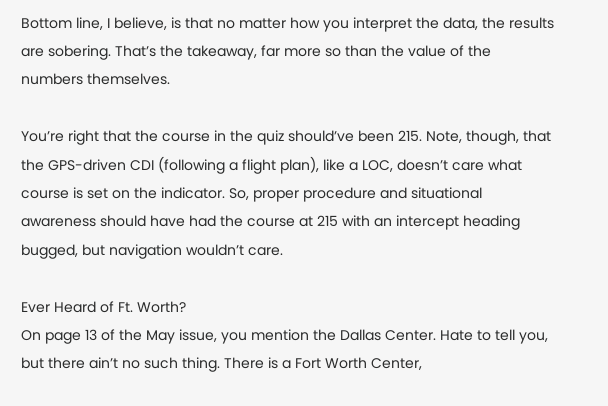Bottom line, I believe, is that no matter how you interpret the data, the results are sobering. That’s the takeaway, far more so than the value of the numbers themselves.

You’re right that the course in the quiz should’ve been 215. Note, though, that the GPS-driven CDI (following a flight plan), like a LOC, doesn’t care what course is set on the indicator. So, proper procedure and situational awareness should have had the course at 215 with an intercept heading bugged, but navigation wouldn’t care.

Ever Heard of Ft. Worth?
On page 13 of the May issue, you mention the Dallas Center. Hate to tell you, but there ain’t no such thing. There is a Fort Worth Center,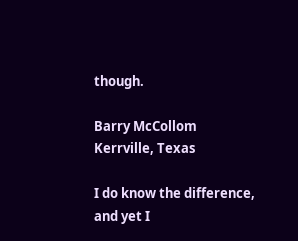though.

Barry McCollom
Kerrville, Texas

I do know the difference, and yet I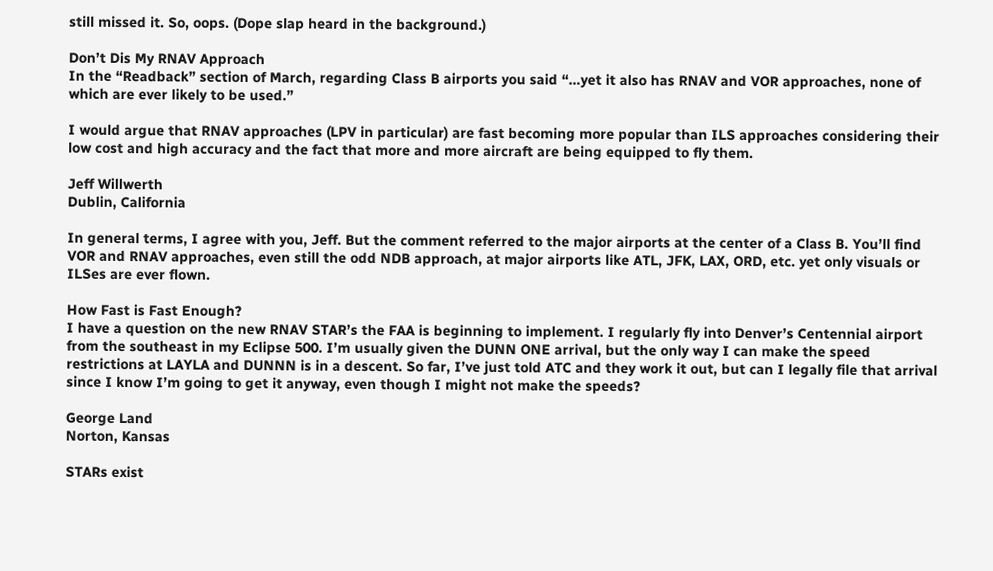still missed it. So, oops. (Dope slap heard in the background.)

Don’t Dis My RNAV Approach
In the “Readback” section of March, regarding Class B airports you said “…yet it also has RNAV and VOR approaches, none of which are ever likely to be used.”

I would argue that RNAV approaches (LPV in particular) are fast becoming more popular than ILS approaches considering their low cost and high accuracy and the fact that more and more aircraft are being equipped to fly them.

Jeff Willwerth
Dublin, California

In general terms, I agree with you, Jeff. But the comment referred to the major airports at the center of a Class B. You’ll find VOR and RNAV approaches, even still the odd NDB approach, at major airports like ATL, JFK, LAX, ORD, etc. yet only visuals or ILSes are ever flown.

How Fast is Fast Enough?
I have a question on the new RNAV STAR’s the FAA is beginning to implement. I regularly fly into Denver’s Centennial airport from the southeast in my Eclipse 500. I’m usually given the DUNN ONE arrival, but the only way I can make the speed restrictions at LAYLA and DUNNN is in a descent. So far, I’ve just told ATC and they work it out, but can I legally file that arrival since I know I’m going to get it anyway, even though I might not make the speeds?

George Land
Norton, Kansas

STARs exist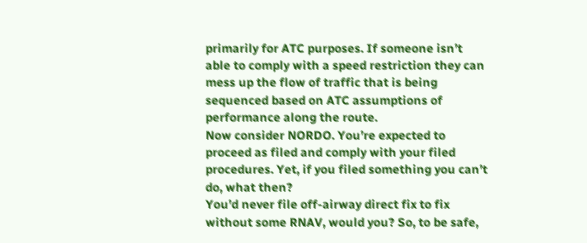primarily for ATC purposes. If someone isn’t able to comply with a speed restriction they can mess up the flow of traffic that is being sequenced based on ATC assumptions of performance along the route.
Now consider NORDO. You’re expected to proceed as filed and comply with your filed procedures. Yet, if you filed something you can’t do, what then?
You’d never file off-airway direct fix to fix without some RNAV, would you? So, to be safe,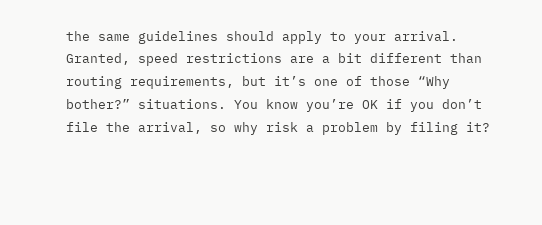the same guidelines should apply to your arrival.
Granted, speed restrictions are a bit different than routing requirements, but it’s one of those “Why bother?” situations. You know you’re OK if you don’t file the arrival, so why risk a problem by filing it?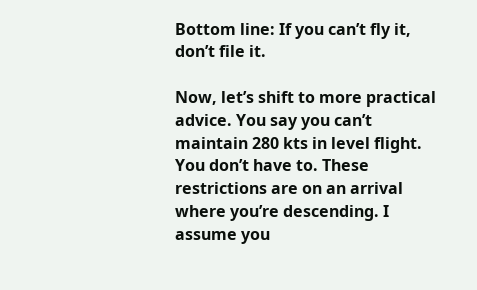Bottom line: If you can’t fly it, don’t file it.

Now, let’s shift to more practical advice. You say you can’t maintain 280 kts in level flight. You don’t have to. These restrictions are on an arrival where you’re descending. I assume you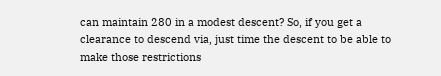can maintain 280 in a modest descent? So, if you get a clearance to descend via, just time the descent to be able to make those restrictions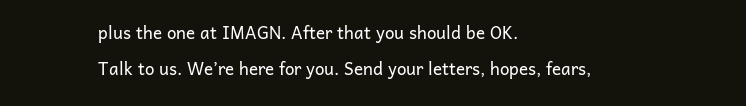plus the one at IMAGN. After that you should be OK.
Talk to us. We’re here for you. Send your letters, hopes, fears,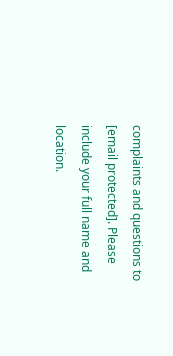complaints and questions to [email protected]. Please include your full name and location.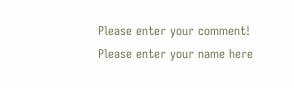Please enter your comment!
Please enter your name here